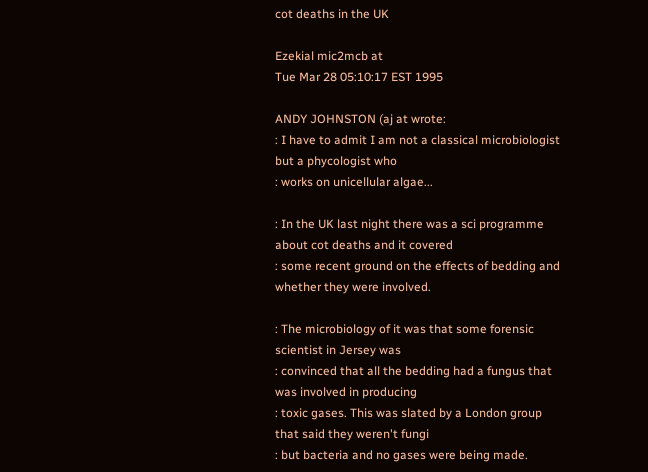cot deaths in the UK

Ezekial mic2mcb at
Tue Mar 28 05:10:17 EST 1995

ANDY JOHNSTON (aj at wrote:
: I have to admit I am not a classical microbiologist but a phycologist who
: works on unicellular algae...

: In the UK last night there was a sci programme about cot deaths and it covered
: some recent ground on the effects of bedding and whether they were involved.

: The microbiology of it was that some forensic scientist in Jersey was
: convinced that all the bedding had a fungus that was involved in producing
: toxic gases. This was slated by a London group that said they weren't fungi
: but bacteria and no gases were being made.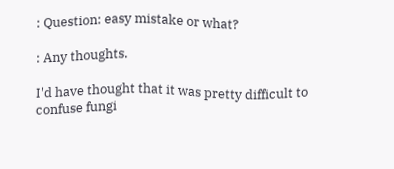: Question: easy mistake or what?

: Any thoughts.

I'd have thought that it was pretty difficult to confuse fungi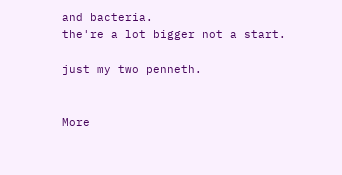and bacteria.
the're a lot bigger not a start.

just my two penneth.


More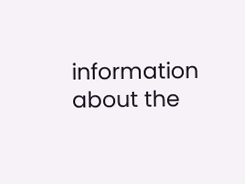information about the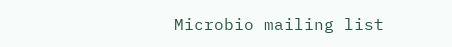Microbio mailing list